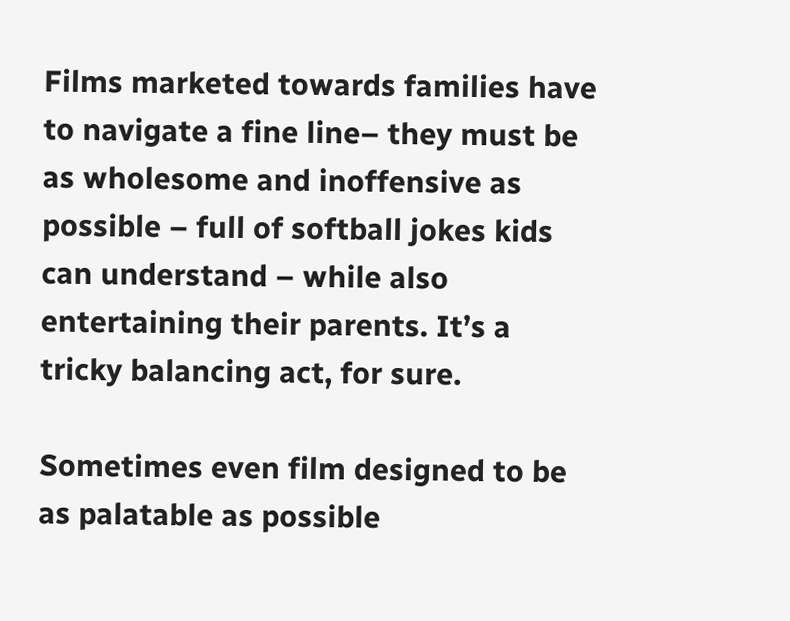Films marketed towards families have to navigate a fine line– they must be as wholesome and inoffensive as possible – full of softball jokes kids can understand – while also entertaining their parents. It’s a tricky balancing act, for sure.

Sometimes even film designed to be as palatable as possible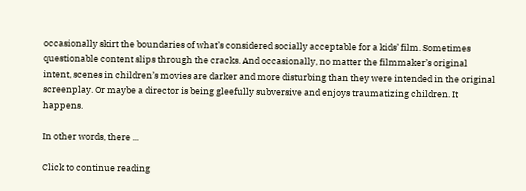occasionally skirt the boundaries of what’s considered socially acceptable for a kids’ film. Sometimes questionable content slips through the cracks. And occasionally, no matter the filmmaker’s original intent, scenes in children’s movies are darker and more disturbing than they were intended in the original screenplay. Or maybe a director is being gleefully subversive and enjoys traumatizing children. It happens.

In other words, there ...

Click to continue reading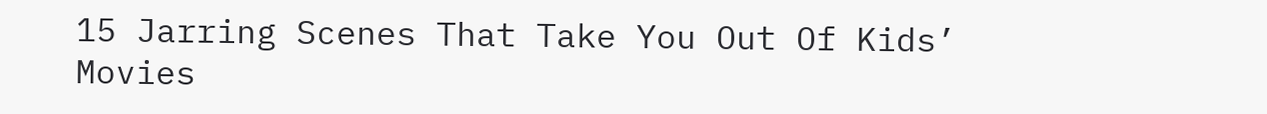15 Jarring Scenes That Take You Out Of Kids’ Movies